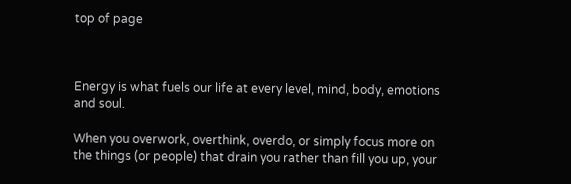top of page



Energy is what fuels our life at every level, mind, body, emotions and soul.

When you overwork, overthink, overdo, or simply focus more on the things (or people) that drain you rather than fill you up, your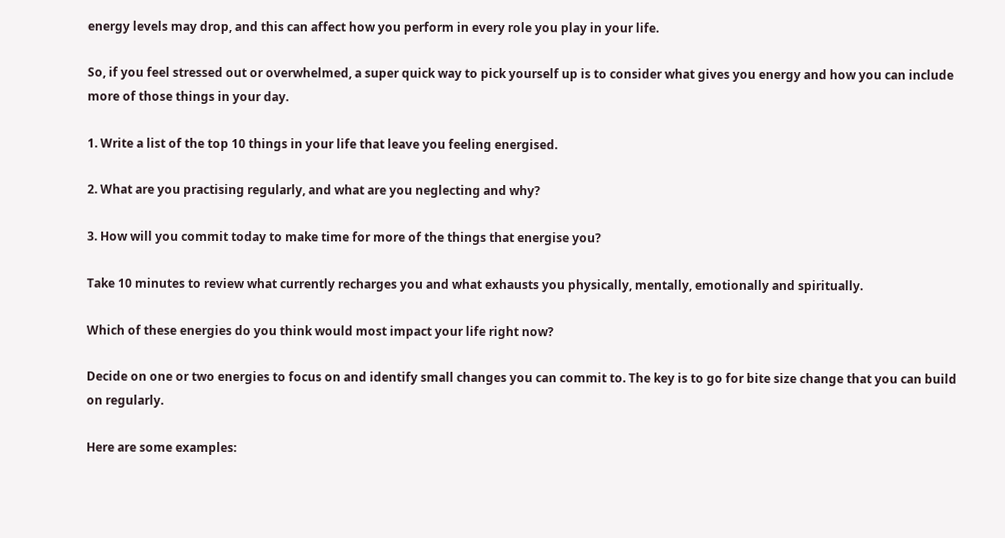energy levels may drop, and this can affect how you perform in every role you play in your life.

So, if you feel stressed out or overwhelmed, a super quick way to pick yourself up is to consider what gives you energy and how you can include more of those things in your day.

1. Write a list of the top 10 things in your life that leave you feeling energised.

2. What are you practising regularly, and what are you neglecting and why?

3. How will you commit today to make time for more of the things that energise you?

Take 10 minutes to review what currently recharges you and what exhausts you physically, mentally, emotionally and spiritually.

Which of these energies do you think would most impact your life right now?

Decide on one or two energies to focus on and identify small changes you can commit to. The key is to go for bite size change that you can build on regularly.

Here are some examples: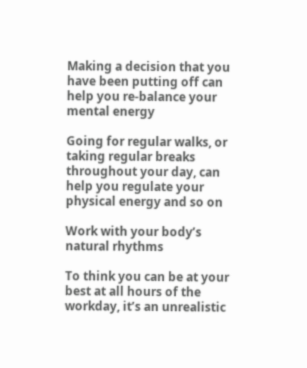Making a decision that you have been putting off can help you re-balance your mental energy

Going for regular walks, or taking regular breaks throughout your day, can help you regulate your physical energy and so on

Work with your body’s natural rhythms

To think you can be at your best at all hours of the workday, it’s an unrealistic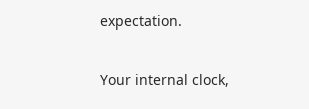expectation.

Your internal clock,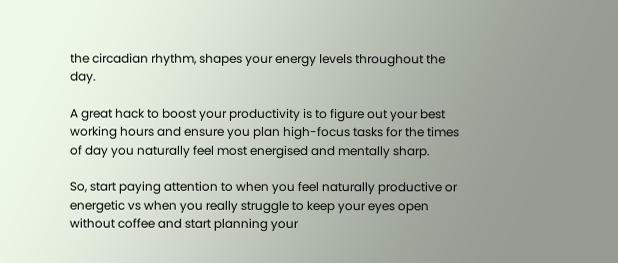the circadian rhythm, shapes your energy levels throughout the day.

A great hack to boost your productivity is to figure out your best working hours and ensure you plan high-focus tasks for the times of day you naturally feel most energised and mentally sharp.

So, start paying attention to when you feel naturally productive or energetic vs when you really struggle to keep your eyes open without coffee and start planning your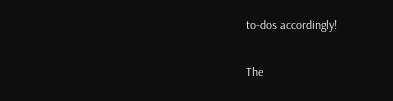to-dos accordingly!

The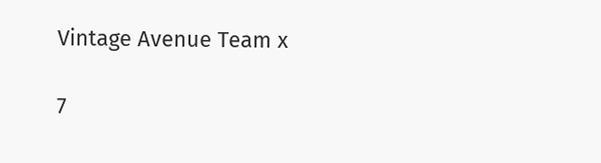Vintage Avenue Team x

7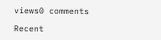views0 comments

Recent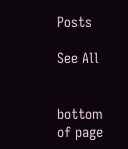Posts

See All


bottom of page